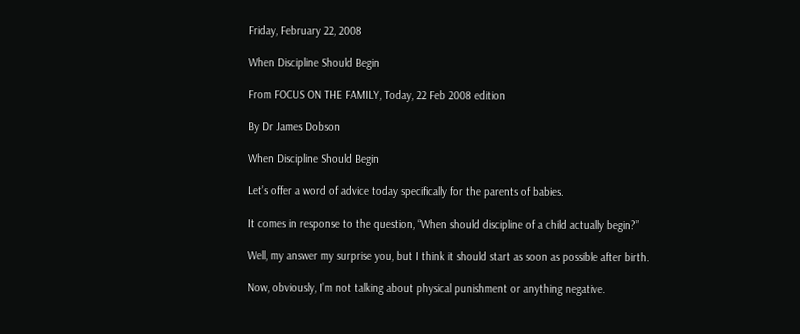Friday, February 22, 2008

When Discipline Should Begin

From FOCUS ON THE FAMILY, Today, 22 Feb 2008 edition

By Dr James Dobson

When Discipline Should Begin

Let’s offer a word of advice today specifically for the parents of babies.

It comes in response to the question, “When should discipline of a child actually begin?”

Well, my answer my surprise you, but I think it should start as soon as possible after birth.

Now, obviously, I’m not talking about physical punishment or anything negative.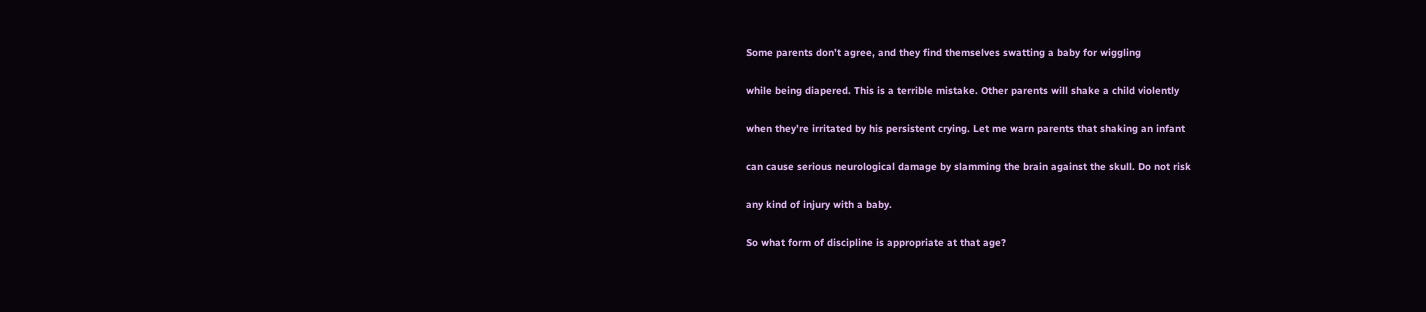Some parents don’t agree, and they find themselves swatting a baby for wiggling

while being diapered. This is a terrible mistake. Other parents will shake a child violently

when they’re irritated by his persistent crying. Let me warn parents that shaking an infant

can cause serious neurological damage by slamming the brain against the skull. Do not risk

any kind of injury with a baby.

So what form of discipline is appropriate at that age?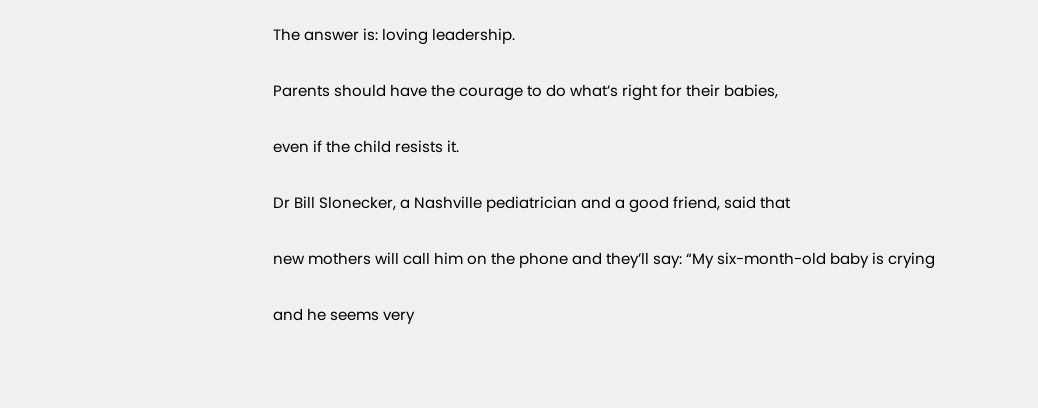The answer is: loving leadership.

Parents should have the courage to do what’s right for their babies,

even if the child resists it.

Dr Bill Slonecker, a Nashville pediatrician and a good friend, said that

new mothers will call him on the phone and they’ll say: “My six-month-old baby is crying

and he seems very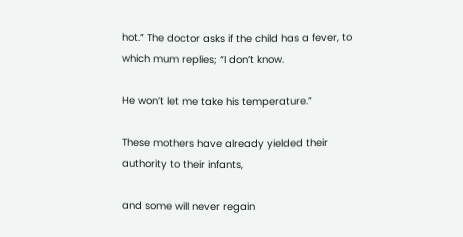hot.” The doctor asks if the child has a fever, to which mum replies; “I don’t know.

He won’t let me take his temperature.”

These mothers have already yielded their authority to their infants,

and some will never regain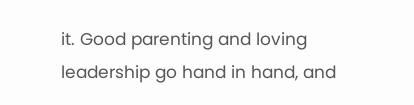it. Good parenting and loving leadership go hand in hand, and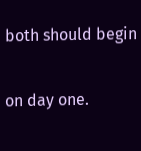both should begin

on day one.